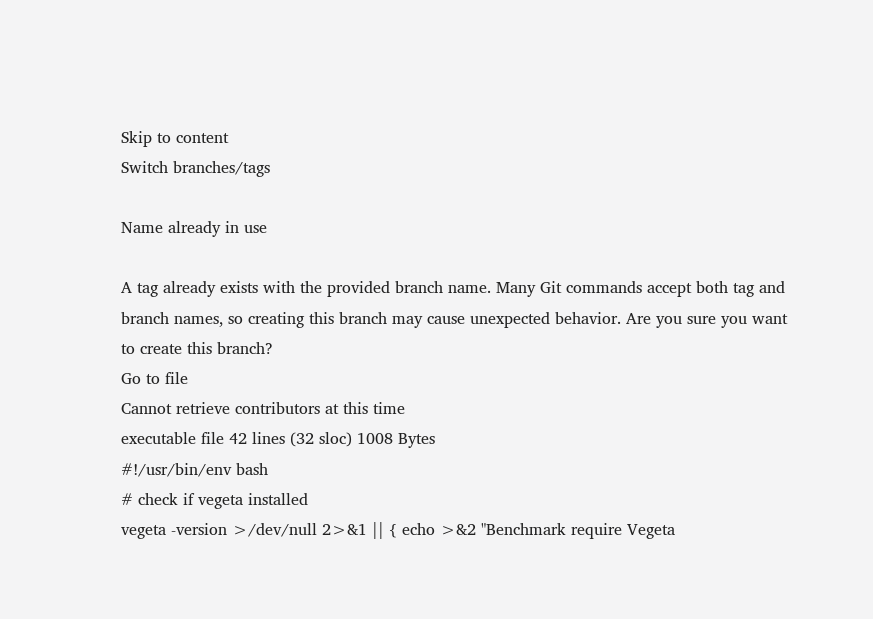Skip to content
Switch branches/tags

Name already in use

A tag already exists with the provided branch name. Many Git commands accept both tag and branch names, so creating this branch may cause unexpected behavior. Are you sure you want to create this branch?
Go to file
Cannot retrieve contributors at this time
executable file 42 lines (32 sloc) 1008 Bytes
#!/usr/bin/env bash
# check if vegeta installed
vegeta -version >/dev/null 2>&1 || { echo >&2 "Benchmark require Vegeta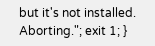but it's not installed. Aborting."; exit 1; }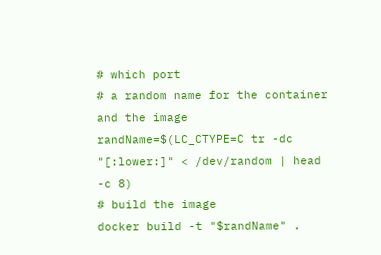# which port
# a random name for the container and the image
randName=$(LC_CTYPE=C tr -dc "[:lower:]" < /dev/random | head -c 8)
# build the image
docker build -t "$randName" .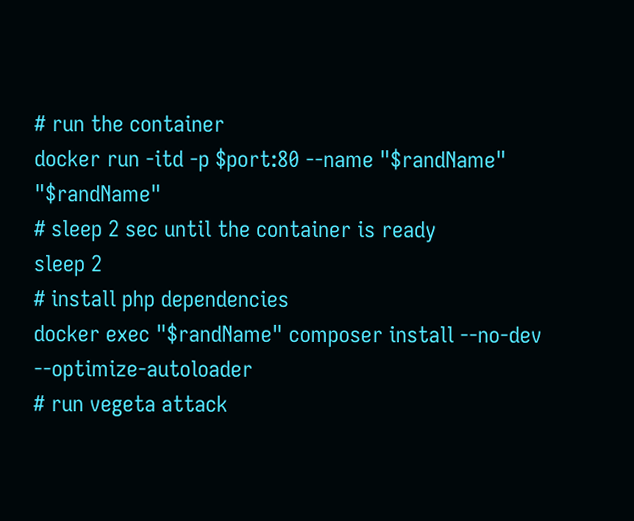# run the container
docker run -itd -p $port:80 --name "$randName" "$randName"
# sleep 2 sec until the container is ready
sleep 2
# install php dependencies
docker exec "$randName" composer install --no-dev --optimize-autoloader
# run vegeta attack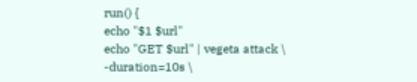run() {
echo "$1 $url"
echo "GET $url" | vegeta attack \
-duration=10s \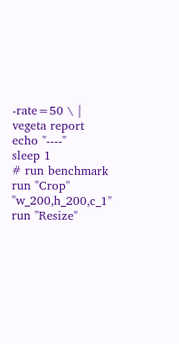-rate=50 \ | vegeta report
echo "----"
sleep 1
# run benchmark
run "Crop" "w_200,h_200,c_1"
run "Resize"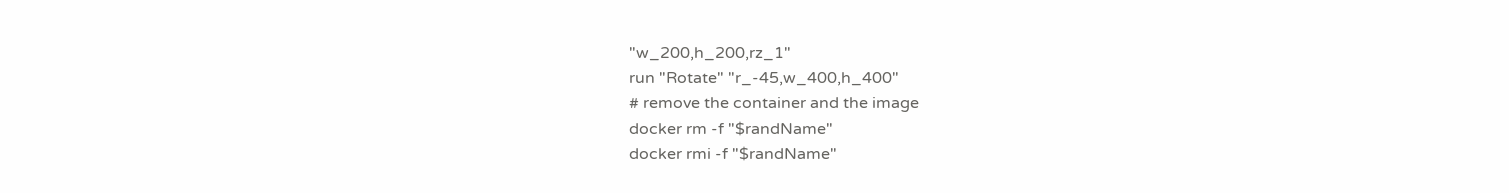"w_200,h_200,rz_1"
run "Rotate" "r_-45,w_400,h_400"
# remove the container and the image
docker rm -f "$randName"
docker rmi -f "$randName"